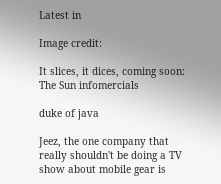Latest in

Image credit:

It slices, it dices, coming soon: The Sun infomercials

duke of java

Jeez, the one company that really shouldn't be doing a TV show about mobile gear is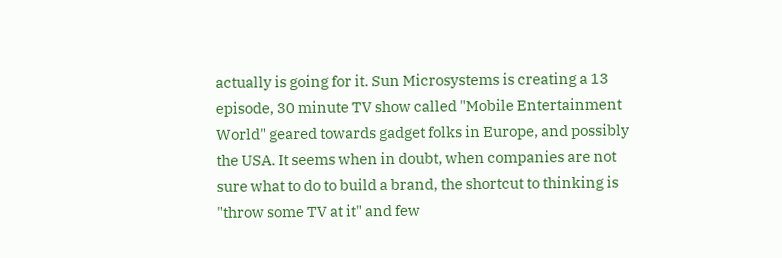actually is going for it. Sun Microsystems is creating a 13 episode, 30 minute TV show called "Mobile Entertainment World" geared towards gadget folks in Europe, and possibly the USA. It seems when in doubt, when companies are not sure what to do to build a brand, the shortcut to thinking is "throw some TV at it" and few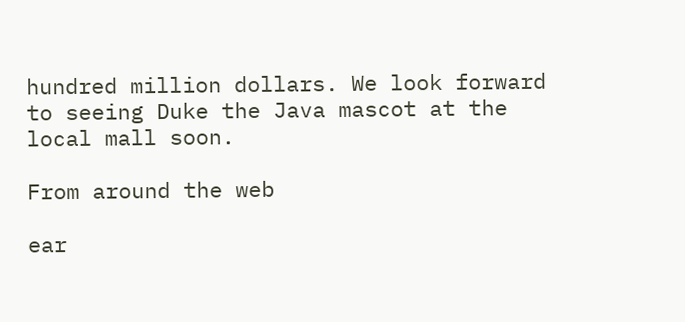hundred million dollars. We look forward to seeing Duke the Java mascot at the local mall soon.

From around the web

ear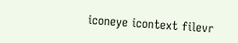iconeye icontext filevr